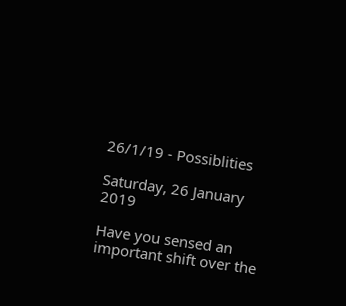26/1/19 - Possiblities

Saturday, 26 January 2019

Have you sensed an important shift over the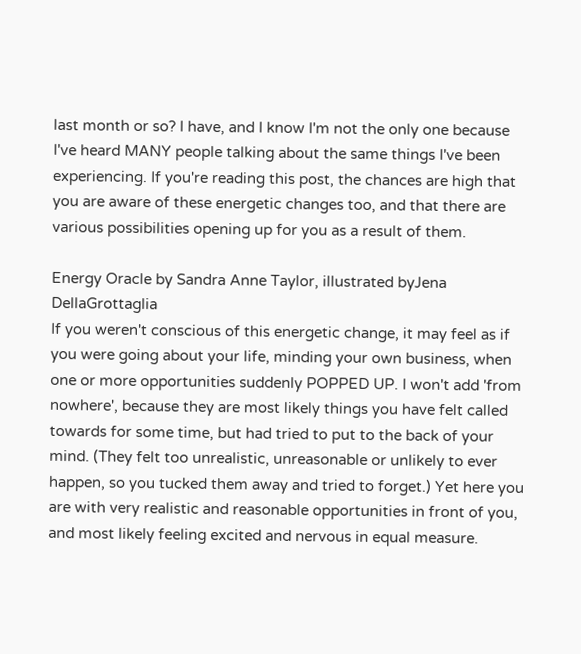last month or so? I have, and I know I'm not the only one because I've heard MANY people talking about the same things I've been experiencing. If you're reading this post, the chances are high that you are aware of these energetic changes too, and that there are various possibilities opening up for you as a result of them.

Energy Oracle by Sandra Anne Taylor, illustrated byJena DellaGrottaglia
If you weren't conscious of this energetic change, it may feel as if you were going about your life, minding your own business, when one or more opportunities suddenly POPPED UP. I won't add 'from nowhere', because they are most likely things you have felt called towards for some time, but had tried to put to the back of your mind. (They felt too unrealistic, unreasonable or unlikely to ever happen, so you tucked them away and tried to forget.) Yet here you are with very realistic and reasonable opportunities in front of you, and most likely feeling excited and nervous in equal measure.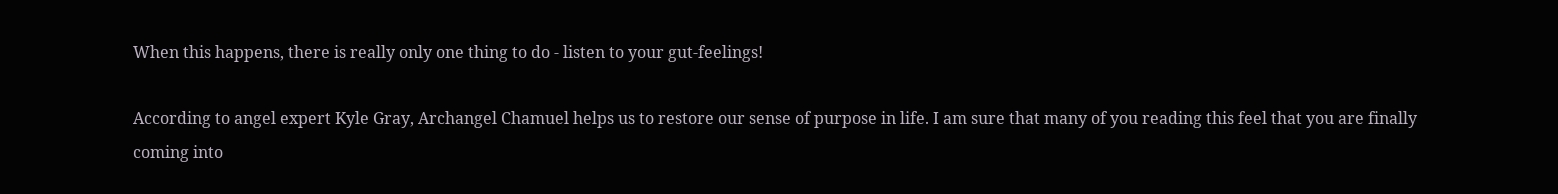When this happens, there is really only one thing to do - listen to your gut-feelings!

According to angel expert Kyle Gray, Archangel Chamuel helps us to restore our sense of purpose in life. I am sure that many of you reading this feel that you are finally coming into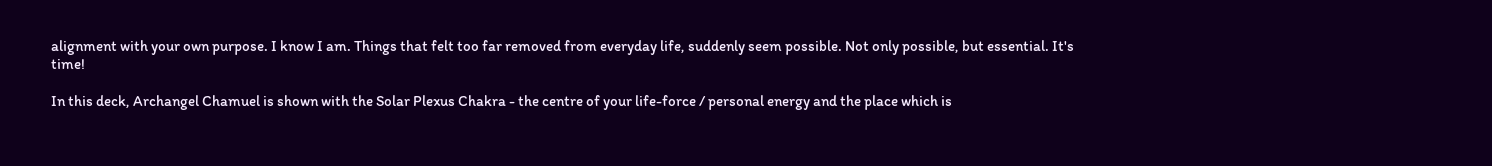alignment with your own purpose. I know I am. Things that felt too far removed from everyday life, suddenly seem possible. Not only possible, but essential. It's time!

In this deck, Archangel Chamuel is shown with the Solar Plexus Chakra - the centre of your life-force / personal energy and the place which is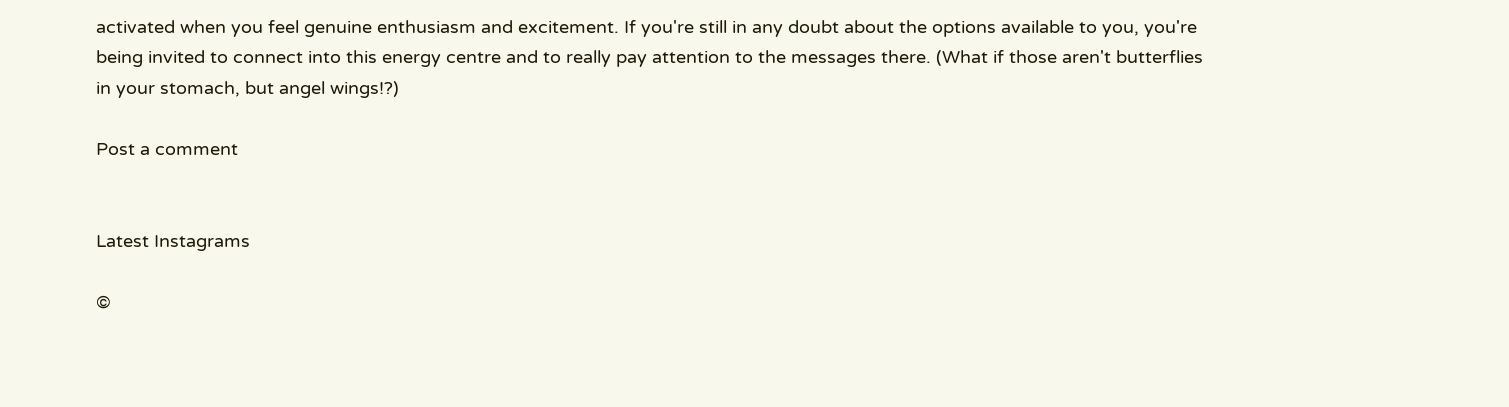activated when you feel genuine enthusiasm and excitement. If you're still in any doubt about the options available to you, you're being invited to connect into this energy centre and to really pay attention to the messages there. (What if those aren't butterflies in your stomach, but angel wings!?)

Post a comment


Latest Instagrams

©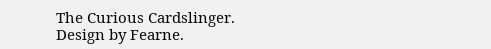The Curious Cardslinger. Design by Fearne.